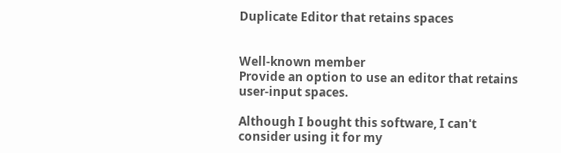Duplicate Editor that retains spaces


Well-known member
Provide an option to use an editor that retains user-input spaces.

Although I bought this software, I can't consider using it for my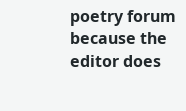poetry forum because the editor does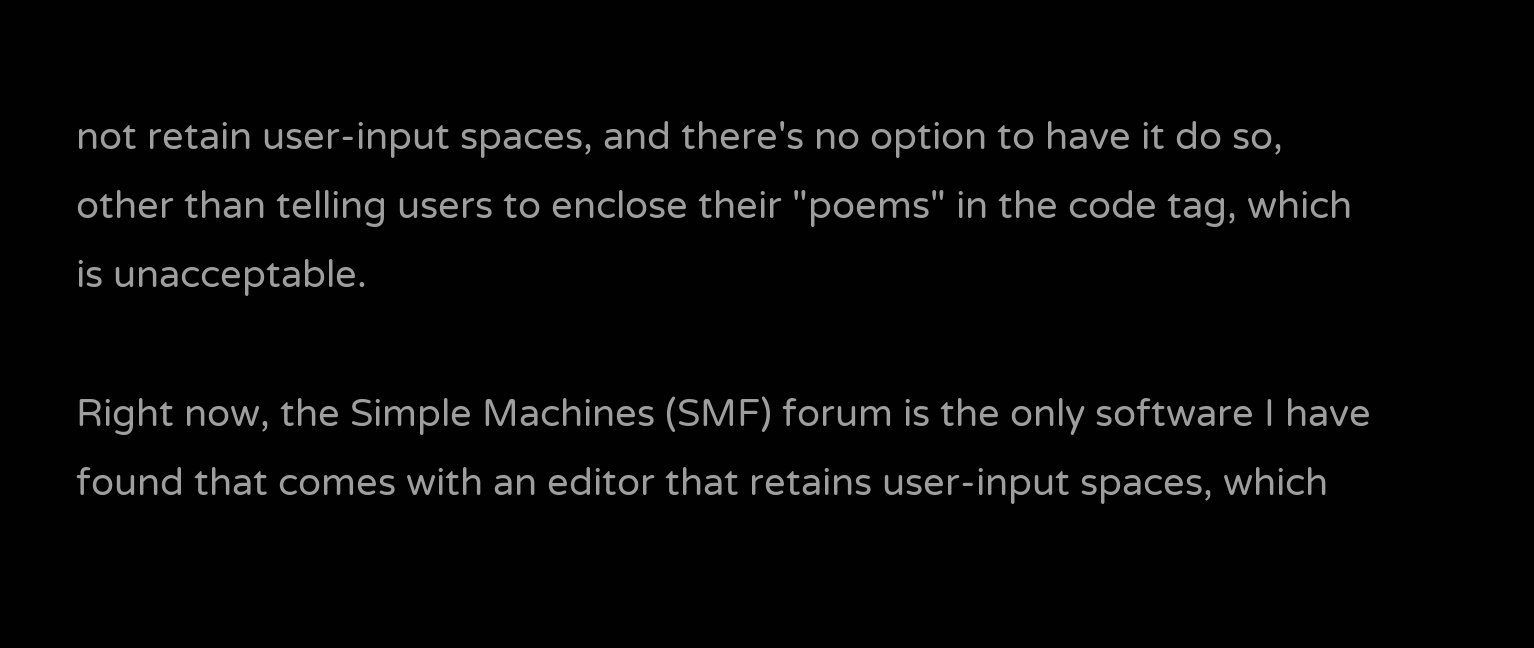not retain user-input spaces, and there's no option to have it do so, other than telling users to enclose their "poems" in the code tag, which is unacceptable.

Right now, the Simple Machines (SMF) forum is the only software I have found that comes with an editor that retains user-input spaces, which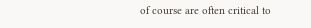of course are often critical to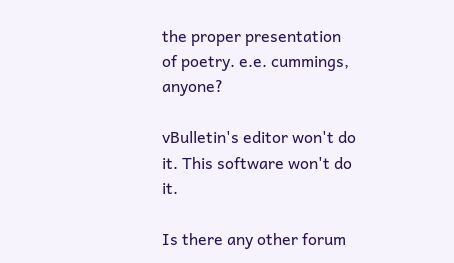the proper presentation of poetry. e.e. cummings, anyone?

vBulletin's editor won't do it. This software won't do it.

Is there any other forum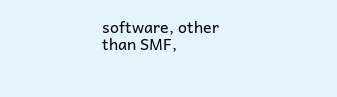software, other than SMF,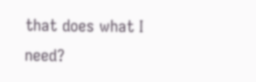that does what I need?